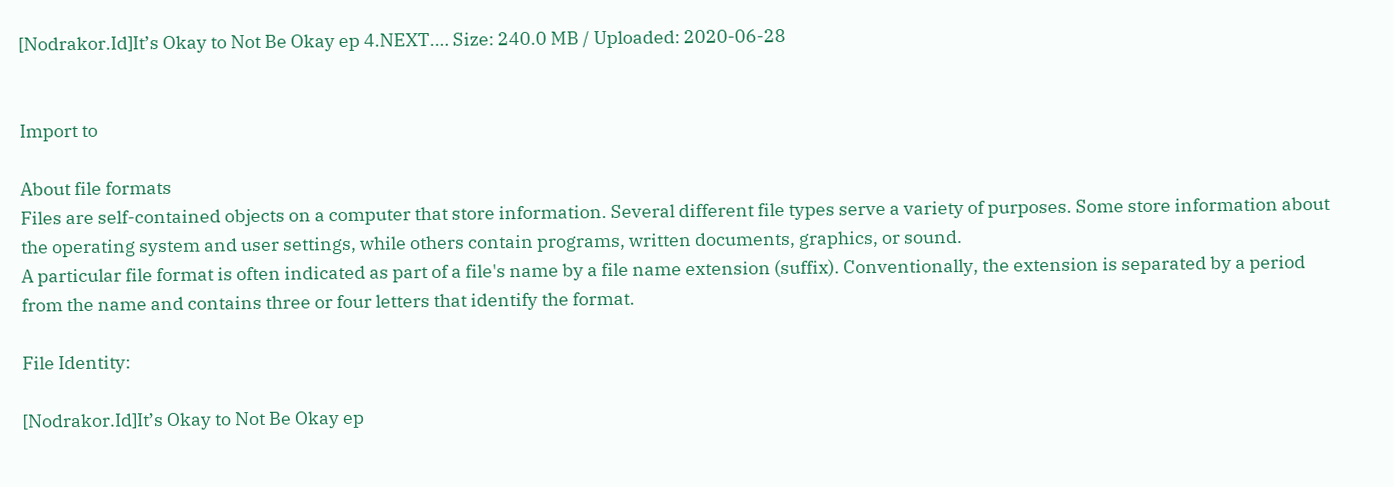[Nodrakor.Id]It’s Okay to Not Be Okay ep 4.NEXT.… Size: 240.0 MB / Uploaded: 2020-06-28


Import to

About file formats
Files are self-contained objects on a computer that store information. Several different file types serve a variety of purposes. Some store information about the operating system and user settings, while others contain programs, written documents, graphics, or sound.
A particular file format is often indicated as part of a file's name by a file name extension (suffix). Conventionally, the extension is separated by a period from the name and contains three or four letters that identify the format.

File Identity:

[Nodrakor.Id]It’s Okay to Not Be Okay ep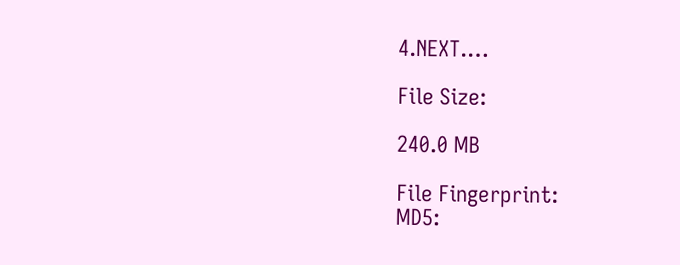4.NEXT.…

File Size:

240.0 MB

File Fingerprint:
MD5: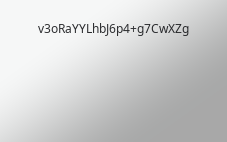v3oRaYYLhbJ6p4+g7CwXZg